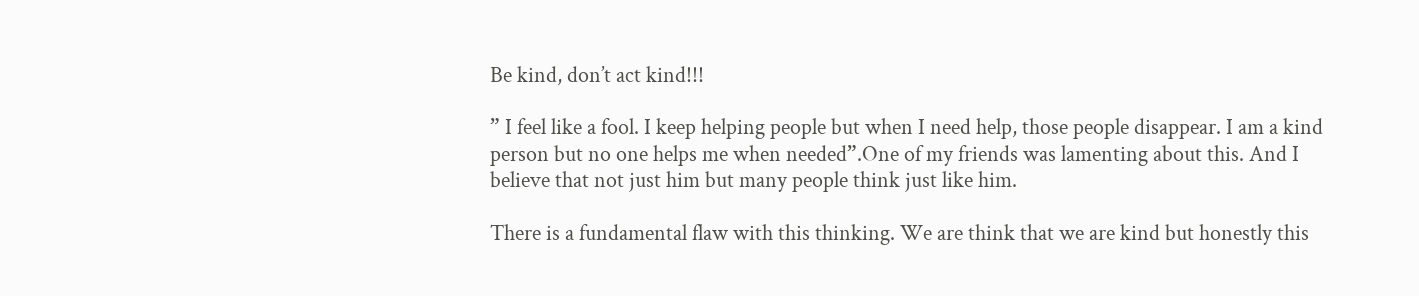Be kind, don’t act kind!!!

” I feel like a fool. I keep helping people but when I need help, those people disappear. I am a kind person but no one helps me when needed”.One of my friends was lamenting about this. And I believe that not just him but many people think just like him.

There is a fundamental flaw with this thinking. We are think that we are kind but honestly this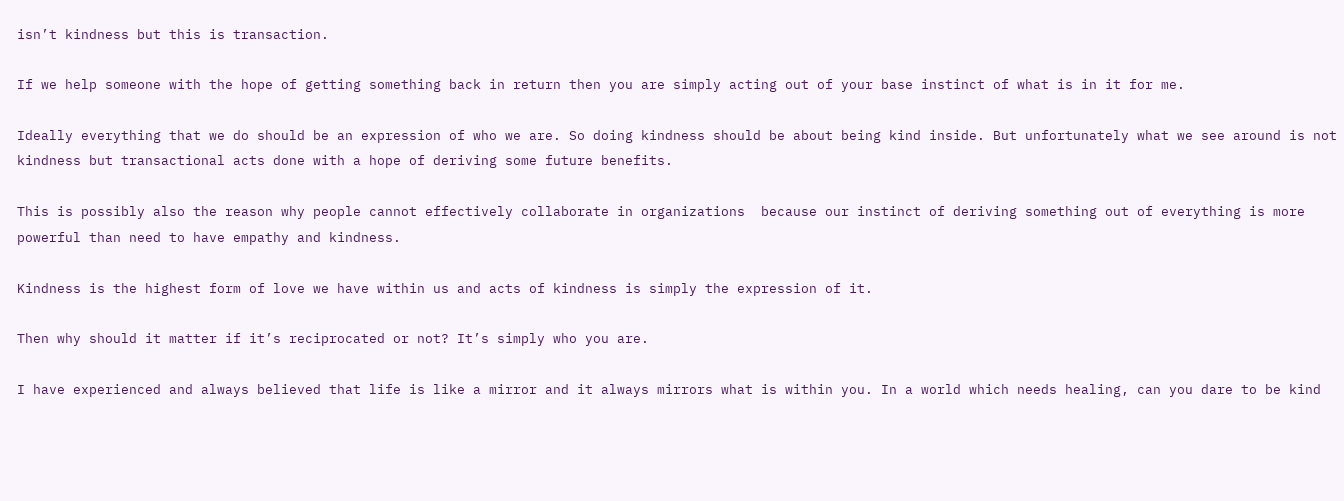isn’t kindness but this is transaction.

If we help someone with the hope of getting something back in return then you are simply acting out of your base instinct of what is in it for me.

Ideally everything that we do should be an expression of who we are. So doing kindness should be about being kind inside. But unfortunately what we see around is not kindness but transactional acts done with a hope of deriving some future benefits.

This is possibly also the reason why people cannot effectively collaborate in organizations  because our instinct of deriving something out of everything is more powerful than need to have empathy and kindness.

Kindness is the highest form of love we have within us and acts of kindness is simply the expression of it.

Then why should it matter if it’s reciprocated or not? It’s simply who you are.

I have experienced and always believed that life is like a mirror and it always mirrors what is within you. In a world which needs healing, can you dare to be kind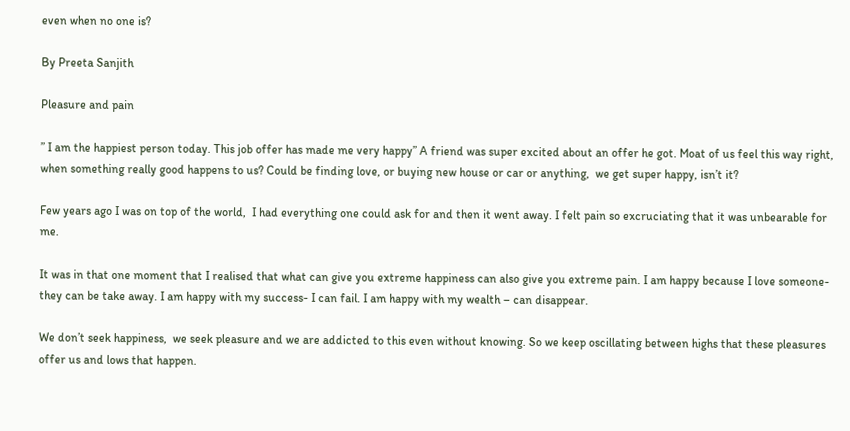even when no one is?

By Preeta Sanjith

Pleasure and pain

” I am the happiest person today. This job offer has made me very happy” A friend was super excited about an offer he got. Moat of us feel this way right,  when something really good happens to us? Could be finding love, or buying new house or car or anything,  we get super happy, isn’t it?

Few years ago I was on top of the world,  I had everything one could ask for and then it went away. I felt pain so excruciating that it was unbearable for me.

It was in that one moment that I realised that what can give you extreme happiness can also give you extreme pain. I am happy because I love someone- they can be take away. I am happy with my success- I can fail. I am happy with my wealth – can disappear.

We don’t seek happiness,  we seek pleasure and we are addicted to this even without knowing. So we keep oscillating between highs that these pleasures offer us and lows that happen.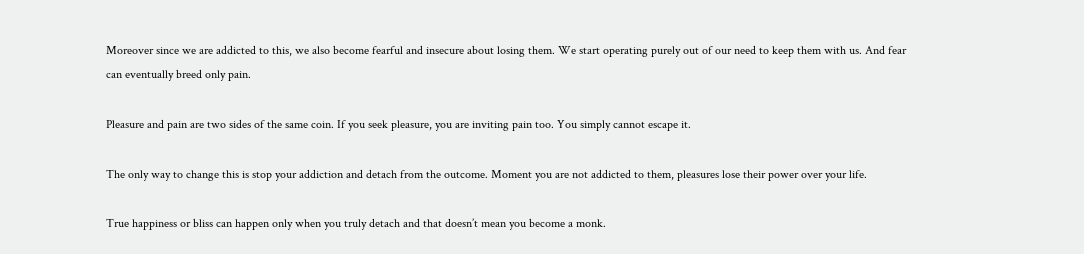Moreover since we are addicted to this, we also become fearful and insecure about losing them. We start operating purely out of our need to keep them with us. And fear can eventually breed only pain.

Pleasure and pain are two sides of the same coin. If you seek pleasure, you are inviting pain too. You simply cannot escape it.

The only way to change this is stop your addiction and detach from the outcome. Moment you are not addicted to them, pleasures lose their power over your life.

True happiness or bliss can happen only when you truly detach and that doesn’t mean you become a monk.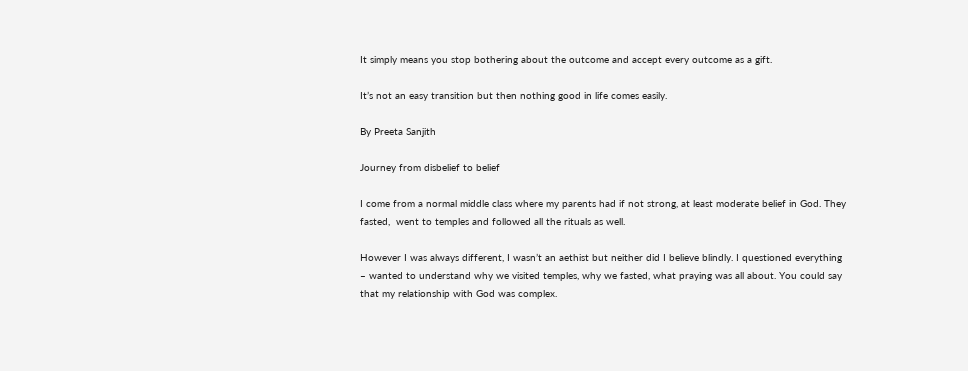It simply means you stop bothering about the outcome and accept every outcome as a gift.

It’s not an easy transition but then nothing good in life comes easily.

By Preeta Sanjith

Journey from disbelief to belief

I come from a normal middle class where my parents had if not strong, at least moderate belief in God. They fasted,  went to temples and followed all the rituals as well.

However I was always different, I wasn’t an aethist but neither did I believe blindly. I questioned everything – wanted to understand why we visited temples, why we fasted, what praying was all about. You could say that my relationship with God was complex.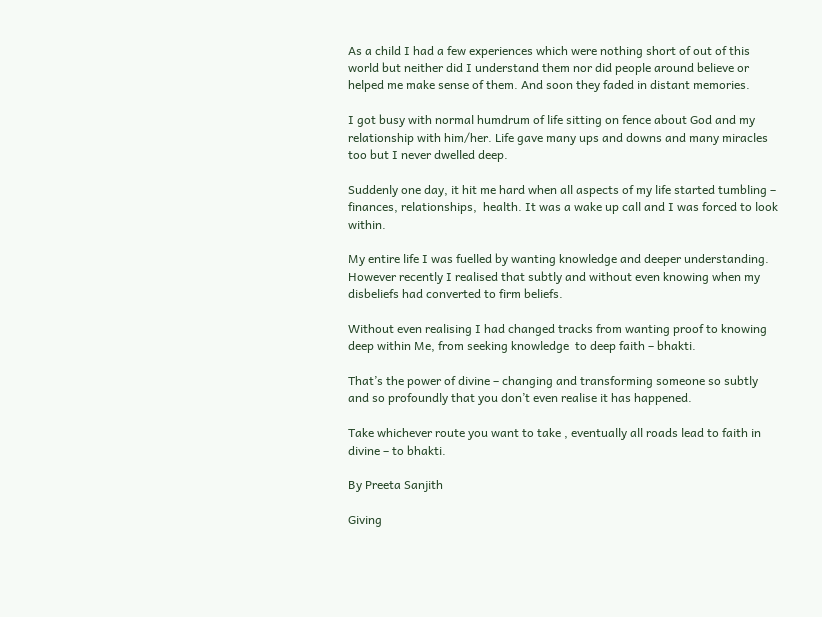As a child I had a few experiences which were nothing short of out of this world but neither did I understand them nor did people around believe or helped me make sense of them. And soon they faded in distant memories.

I got busy with normal humdrum of life sitting on fence about God and my relationship with him/her. Life gave many ups and downs and many miracles too but I never dwelled deep.

Suddenly one day, it hit me hard when all aspects of my life started tumbling – finances, relationships,  health. It was a wake up call and I was forced to look within.

My entire life I was fuelled by wanting knowledge and deeper understanding. However recently I realised that subtly and without even knowing when my disbeliefs had converted to firm beliefs.

Without even realising I had changed tracks from wanting proof to knowing deep within Me, from seeking knowledge  to deep faith – bhakti.

That’s the power of divine – changing and transforming someone so subtly and so profoundly that you don’t even realise it has happened.

Take whichever route you want to take , eventually all roads lead to faith in divine – to bhakti.

By Preeta Sanjith

Giving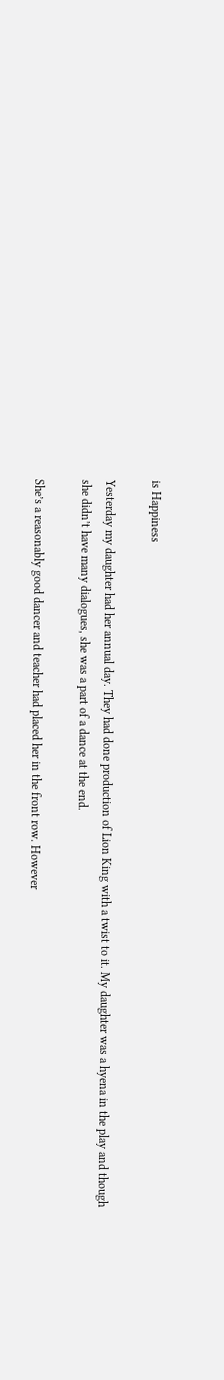is Happiness

Yesterday my daughter had her annual day. They had done production of Lion King with a twist to it. My daughter was a hyena in the play and though she didn’t have many dialogues, she was a part of a dance at the end.

She’s a reasonably good dancer and teacher had placed her in the front row. However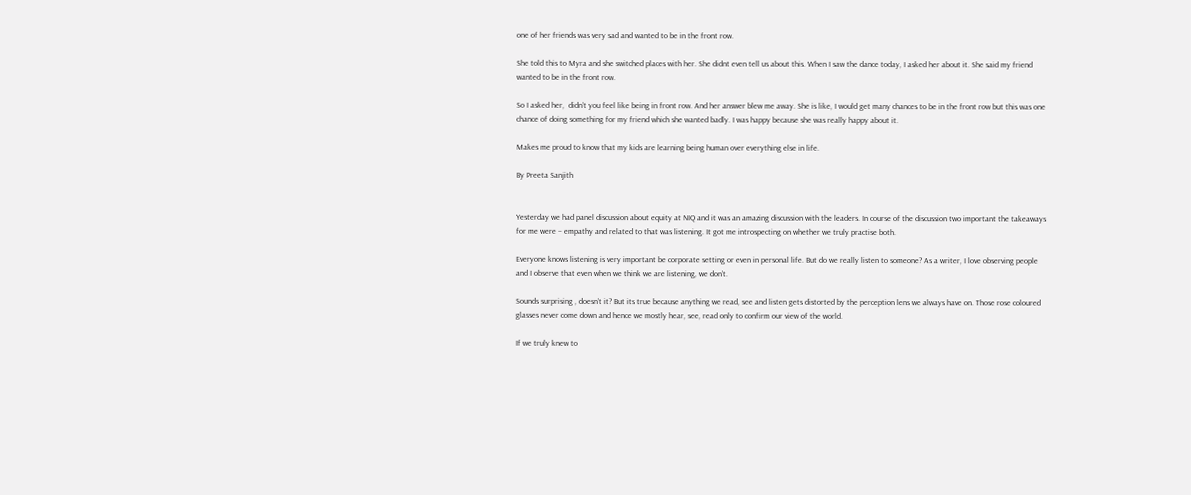one of her friends was very sad and wanted to be in the front row.

She told this to Myra and she switched places with her. She didnt even tell us about this. When I saw the dance today, I asked her about it. She said my friend wanted to be in the front row.

So I asked her,  didn’t you feel like being in front row. And her answer blew me away. She is like, I would get many chances to be in the front row but this was one chance of doing something for my friend which she wanted badly. I was happy because she was really happy about it.

Makes me proud to know that my kids are learning being human over everything else in life.

By Preeta Sanjith


Yesterday we had panel discussion about equity at NIQ and it was an amazing discussion with the leaders. In course of the discussion two important the takeaways for me were – empathy and related to that was listening. It got me introspecting on whether we truly practise both.

Everyone knows listening is very important be corporate setting or even in personal life. But do we really listen to someone? As a writer, I love observing people and I observe that even when we think we are listening, we don’t.

Sounds surprising , doesn’t it? But its true because anything we read, see and listen gets distorted by the perception lens we always have on. Those rose coloured glasses never come down and hence we mostly hear, see, read only to confirm our view of the world.

If we truly knew to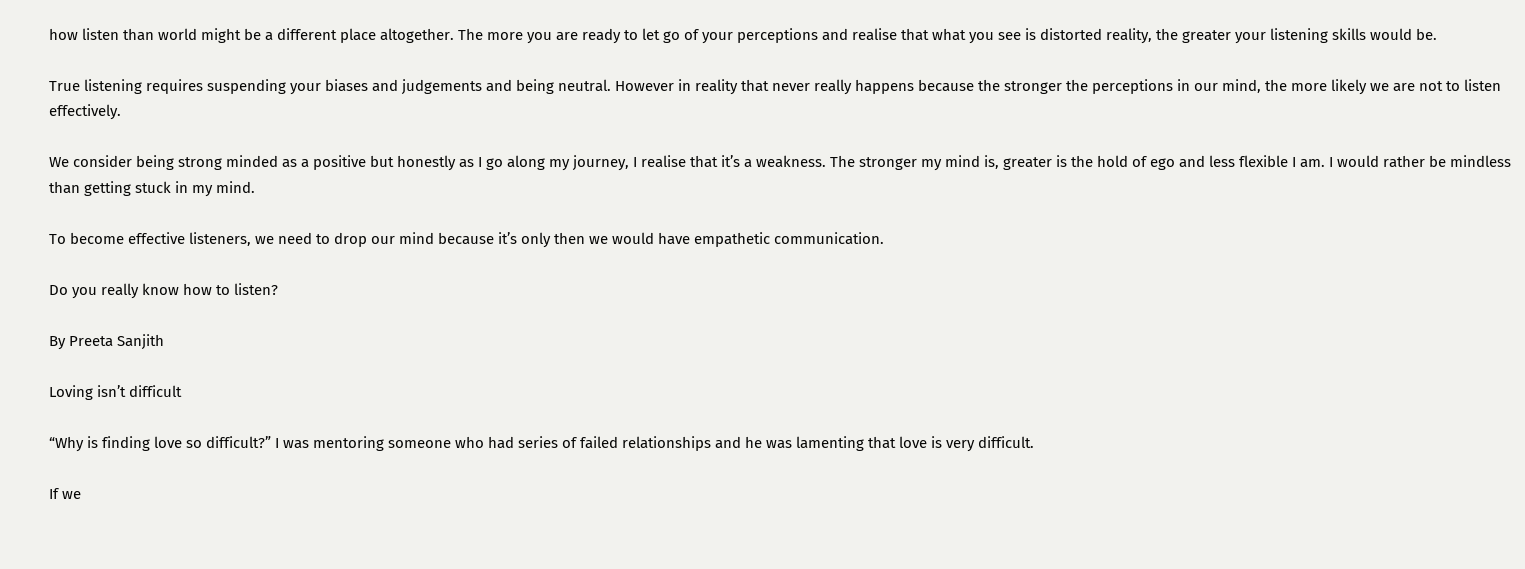how listen than world might be a different place altogether. The more you are ready to let go of your perceptions and realise that what you see is distorted reality, the greater your listening skills would be.

True listening requires suspending your biases and judgements and being neutral. However in reality that never really happens because the stronger the perceptions in our mind, the more likely we are not to listen effectively.

We consider being strong minded as a positive but honestly as I go along my journey, I realise that it’s a weakness. The stronger my mind is, greater is the hold of ego and less flexible I am. I would rather be mindless than getting stuck in my mind.

To become effective listeners, we need to drop our mind because it’s only then we would have empathetic communication.

Do you really know how to listen?

By Preeta Sanjith

Loving isn’t difficult

“Why is finding love so difficult?” I was mentoring someone who had series of failed relationships and he was lamenting that love is very difficult.

If we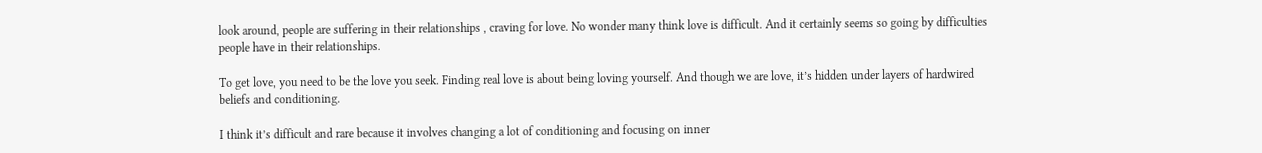look around, people are suffering in their relationships , craving for love. No wonder many think love is difficult. And it certainly seems so going by difficulties people have in their relationships.

To get love, you need to be the love you seek. Finding real love is about being loving yourself. And though we are love, it’s hidden under layers of hardwired beliefs and conditioning.

I think it’s difficult and rare because it involves changing a lot of conditioning and focusing on inner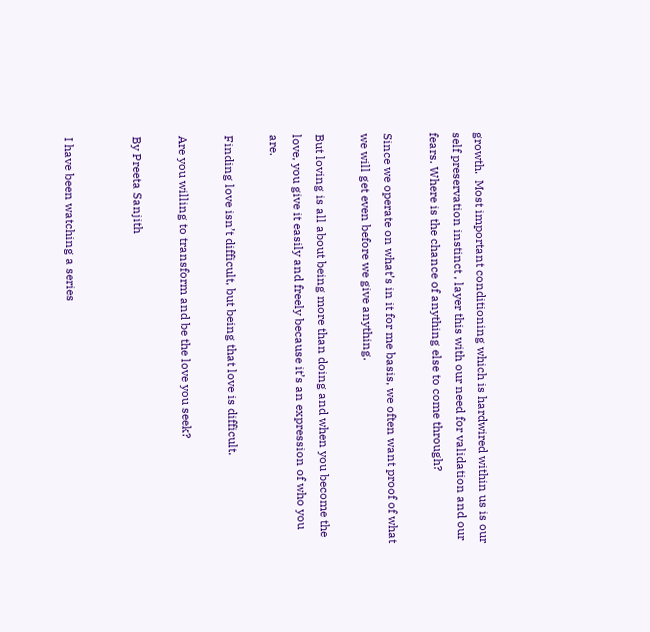growth.  Most important conditioning which is hardwired within us is our self preservation instinct , layer this with our need for validation and our fears. Where is the chance of anything else to come through?

Since we operate on what’s in it for me basis, we often want proof of what we will get even before we give anything.

But loving is all about being more than doing and when you become the love, you give it easily and freely because it’s an expression of who you are.

Finding love isn’t difficult, but being that love is difficult.

Are you willing to transform and be the love you seek?

By Preeta Sanjith


I have been watching a series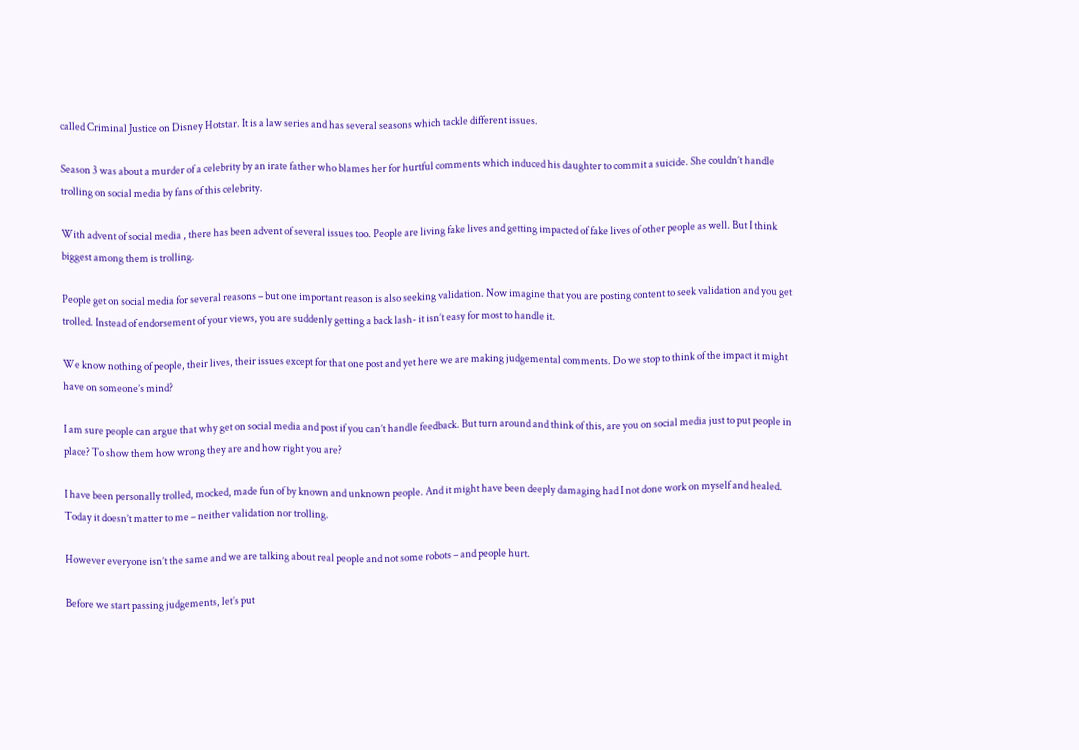called Criminal Justice on Disney Hotstar. It is a law series and has several seasons which tackle different issues.

Season 3 was about a murder of a celebrity by an irate father who blames her for hurtful comments which induced his daughter to commit a suicide. She couldn’t handle trolling on social media by fans of this celebrity.

With advent of social media , there has been advent of several issues too. People are living fake lives and getting impacted of fake lives of other people as well. But I think biggest among them is trolling.

People get on social media for several reasons – but one important reason is also seeking validation. Now imagine that you are posting content to seek validation and you get trolled. Instead of endorsement of your views, you are suddenly getting a back lash- it isn’t easy for most to handle it.

We know nothing of people, their lives, their issues except for that one post and yet here we are making judgemental comments. Do we stop to think of the impact it might have on someone’s mind?

I am sure people can argue that why get on social media and post if you can’t handle feedback. But turn around and think of this, are you on social media just to put people in place? To show them how wrong they are and how right you are?

I have been personally trolled, mocked, made fun of by known and unknown people. And it might have been deeply damaging had I not done work on myself and healed. Today it doesn’t matter to me – neither validation nor trolling.

However everyone isn’t the same and we are talking about real people and not some robots – and people hurt.

Before we start passing judgements, let’s put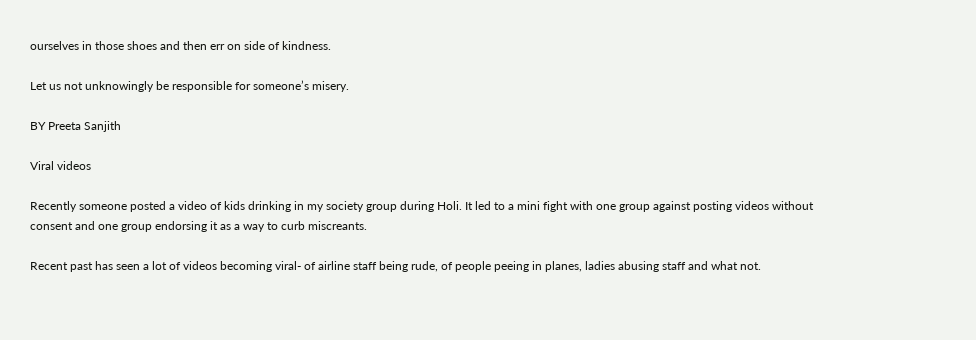ourselves in those shoes and then err on side of kindness.

Let us not unknowingly be responsible for someone’s misery.

BY Preeta Sanjith

Viral videos

Recently someone posted a video of kids drinking in my society group during Holi. It led to a mini fight with one group against posting videos without consent and one group endorsing it as a way to curb miscreants.

Recent past has seen a lot of videos becoming viral- of airline staff being rude, of people peeing in planes, ladies abusing staff and what not.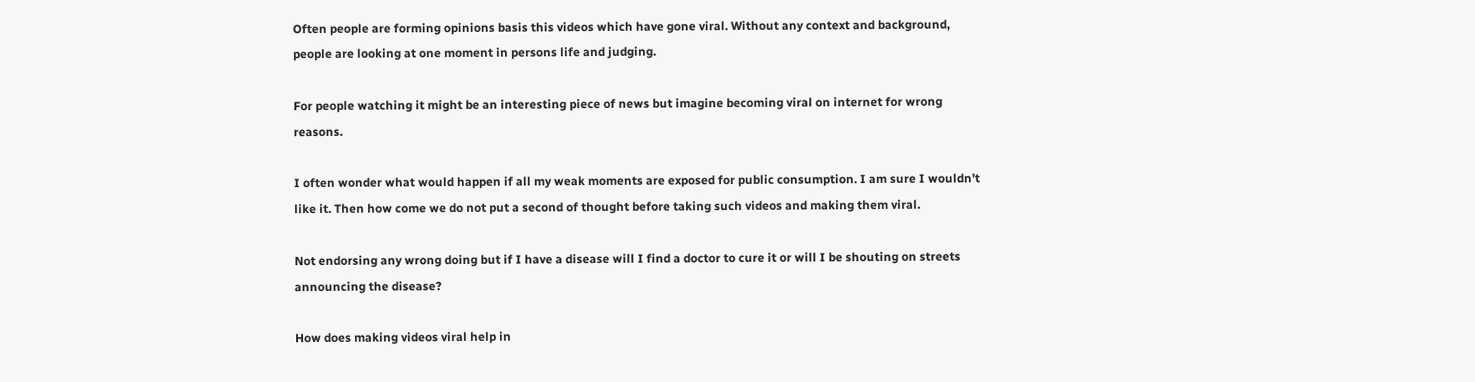Often people are forming opinions basis this videos which have gone viral. Without any context and background,  people are looking at one moment in persons life and judging.

For people watching it might be an interesting piece of news but imagine becoming viral on internet for wrong reasons.

I often wonder what would happen if all my weak moments are exposed for public consumption. I am sure I wouldn’t like it. Then how come we do not put a second of thought before taking such videos and making them viral.

Not endorsing any wrong doing but if I have a disease will I find a doctor to cure it or will I be shouting on streets announcing the disease?

How does making videos viral help in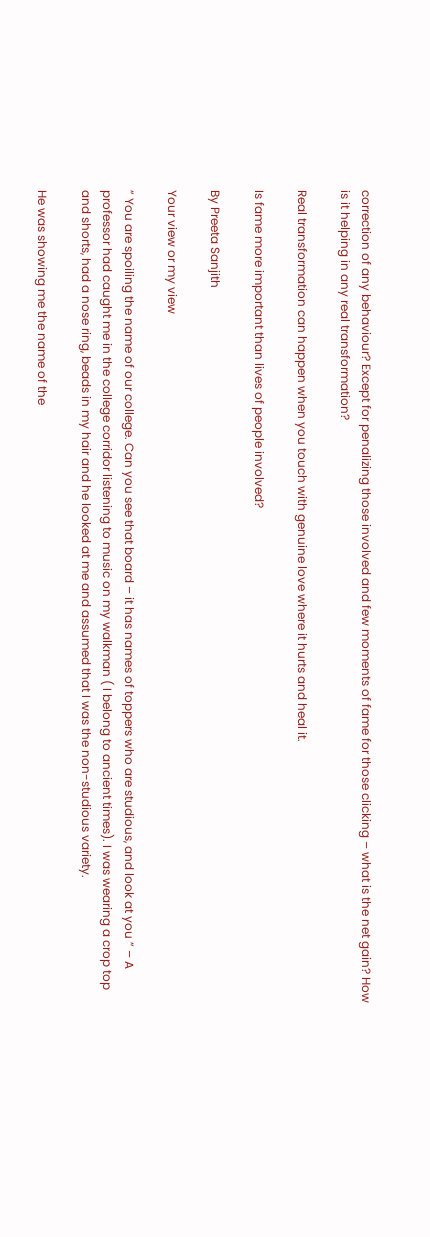correction of any behaviour? Except for penalizing those involved and few moments of fame for those clicking – what is the net gain? How is it helping in any real transformation?

Real transformation can happen when you touch with genuine love where it hurts and heal it.

Is fame more important than lives of people involved?

By Preeta Sanjith

Your view or my view

” You are spoiling the name of our college. Can you see that board – it has names of toppers who are studious, and look at you ” – A professor had caught me in the college corridor listening to music on my walkman ( I belong to ancient times). I was wearing a crop top and shorts, had a nose ring, beads in my hair and he looked at me and assumed that I was the non-studious variety.

He was showing me the name of the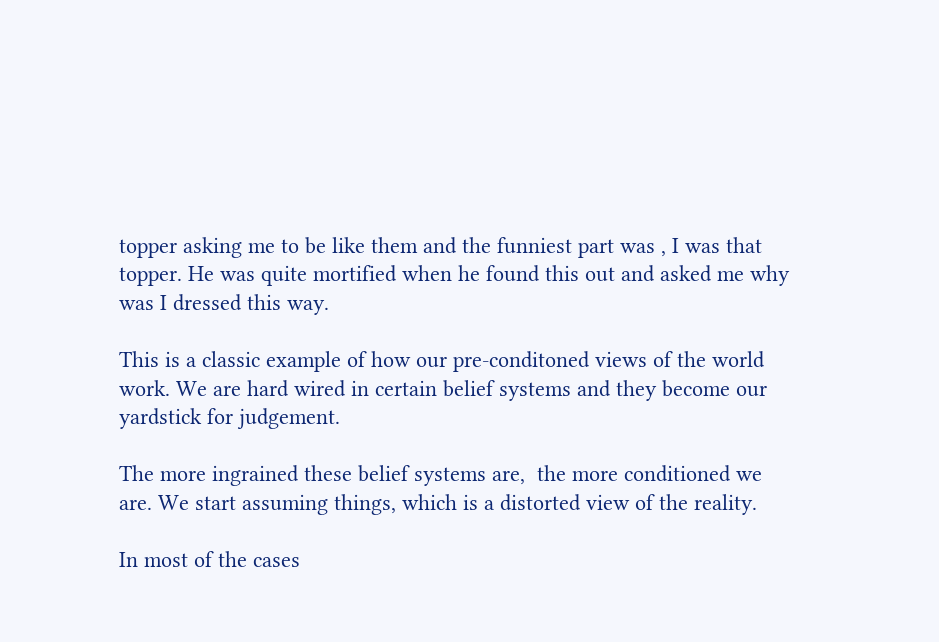topper asking me to be like them and the funniest part was , I was that topper. He was quite mortified when he found this out and asked me why was I dressed this way.

This is a classic example of how our pre-conditoned views of the world work. We are hard wired in certain belief systems and they become our yardstick for judgement.

The more ingrained these belief systems are,  the more conditioned we are. We start assuming things, which is a distorted view of the reality.

In most of the cases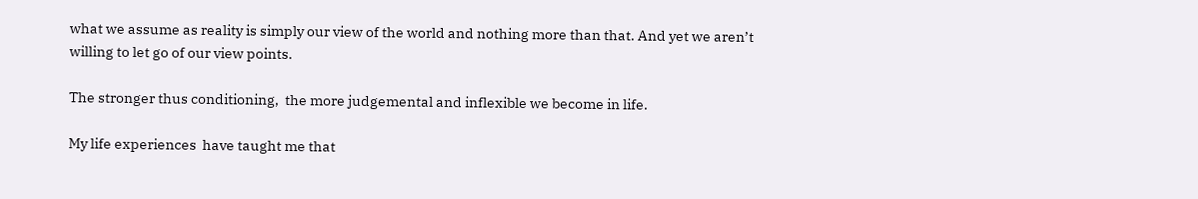what we assume as reality is simply our view of the world and nothing more than that. And yet we aren’t willing to let go of our view points.

The stronger thus conditioning,  the more judgemental and inflexible we become in life.

My life experiences  have taught me that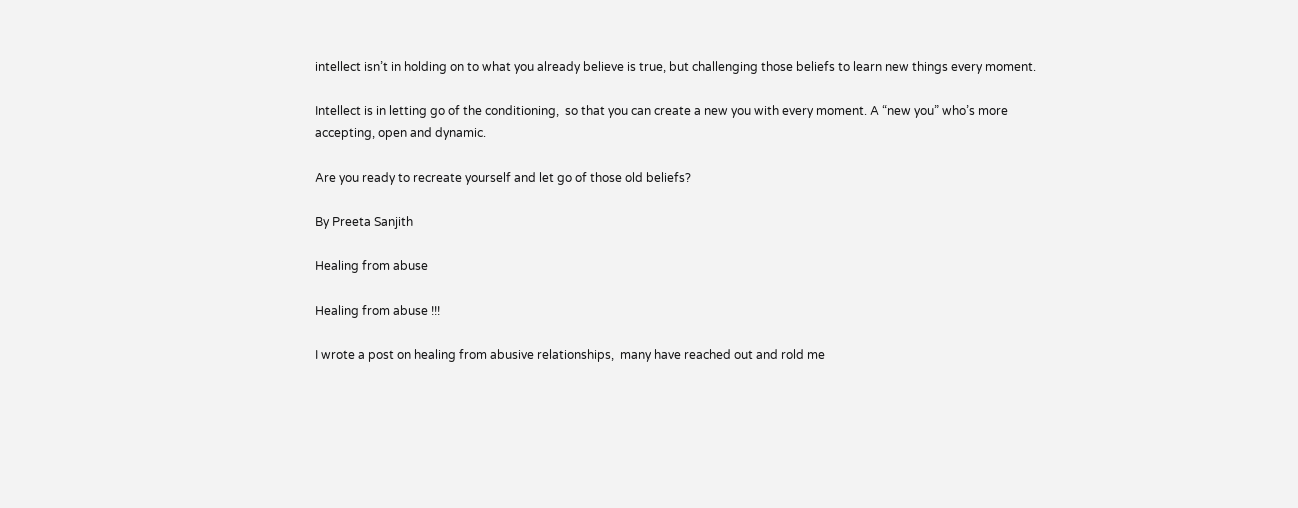intellect isn’t in holding on to what you already believe is true, but challenging those beliefs to learn new things every moment.

Intellect is in letting go of the conditioning,  so that you can create a new you with every moment. A “new you” who’s more accepting, open and dynamic.

Are you ready to recreate yourself and let go of those old beliefs?

By Preeta Sanjith

Healing from abuse

Healing from abuse !!!

I wrote a post on healing from abusive relationships,  many have reached out and rold me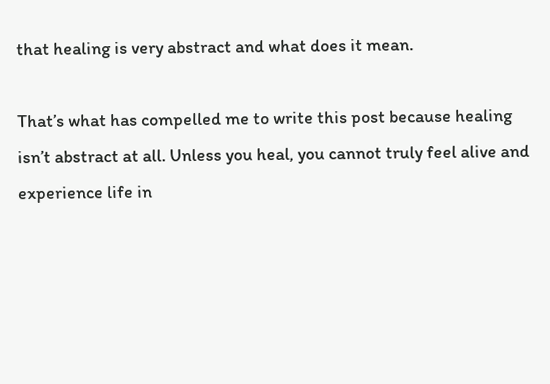that healing is very abstract and what does it mean.

That’s what has compelled me to write this post because healing isn’t abstract at all. Unless you heal, you cannot truly feel alive and experience life in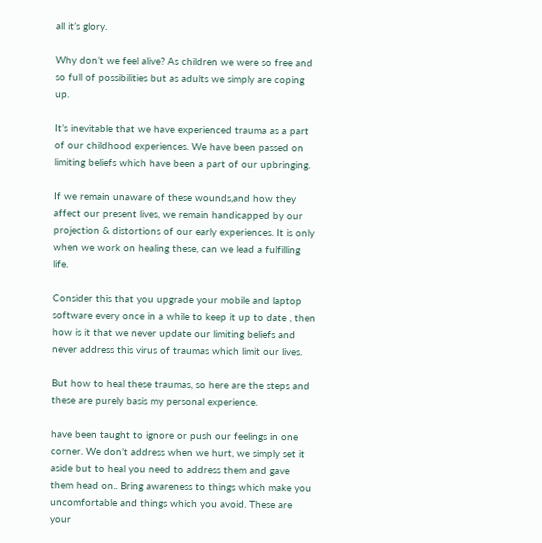all it’s glory.

Why don’t we feel alive? As children we were so free and so full of possibilities but as adults we simply are coping up.

It’s inevitable that we have experienced trauma as a part of our childhood experiences. We have been passed on limiting beliefs which have been a part of our upbringing.

If we remain unaware of these wounds,and how they affect our present lives, we remain handicapped by our projection & distortions of our early experiences. It is only when we work on healing these, can we lead a fulfilling life.

Consider this that you upgrade your mobile and laptop software every once in a while to keep it up to date , then how is it that we never update our limiting beliefs and never address this virus of traumas which limit our lives.

But how to heal these traumas, so here are the steps and these are purely basis my personal experience.

have been taught to ignore or push our feelings in one corner. We don’t address when we hurt, we simply set it aside but to heal you need to address them and gave them head on.. Bring awareness to things which make you uncomfortable and things which you avoid. These are your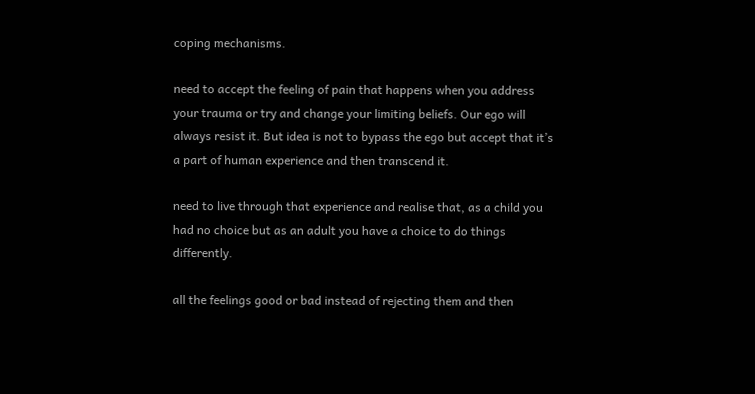coping mechanisms.

need to accept the feeling of pain that happens when you address your trauma or try and change your limiting beliefs. Our ego will always resist it. But idea is not to bypass the ego but accept that it’s a part of human experience and then transcend it.

need to live through that experience and realise that, as a child you had no choice but as an adult you have a choice to do things differently.

all the feelings good or bad instead of rejecting them and then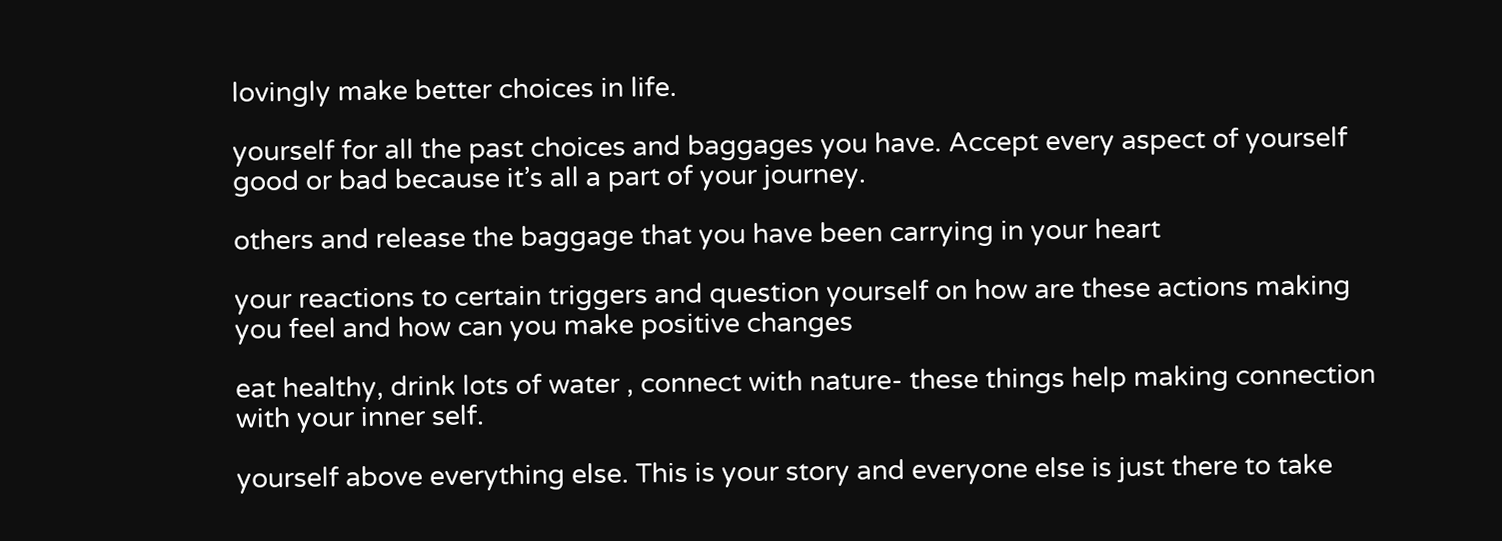lovingly make better choices in life.

yourself for all the past choices and baggages you have. Accept every aspect of yourself good or bad because it’s all a part of your journey.

others and release the baggage that you have been carrying in your heart

your reactions to certain triggers and question yourself on how are these actions making you feel and how can you make positive changes

eat healthy, drink lots of water , connect with nature- these things help making connection with your inner self.

yourself above everything else. This is your story and everyone else is just there to take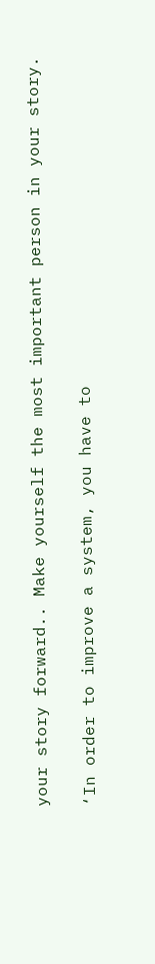your story forward.. Make yourself the most important person in your story.

‘In order to improve a system, you have to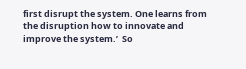first disrupt the system. One learns from the disruption how to innovate and improve the system.’  So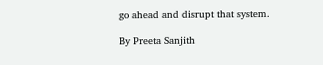go ahead and disrupt that system.

By Preeta Sanjith